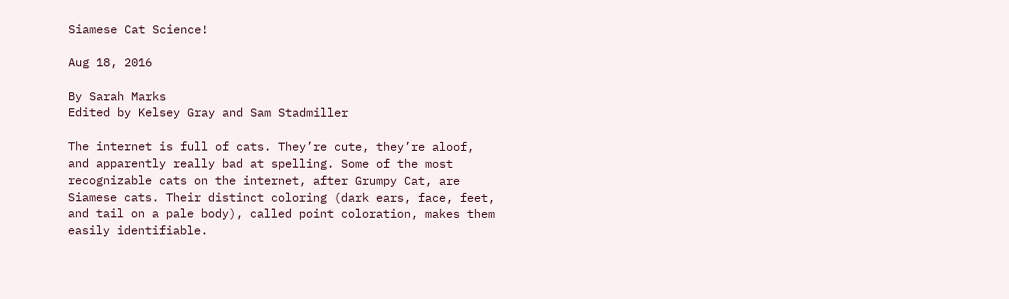Siamese Cat Science!

Aug 18, 2016

By Sarah Marks
Edited by Kelsey Gray and Sam Stadmiller

The internet is full of cats. They’re cute, they’re aloof, and apparently really bad at spelling. Some of the most recognizable cats on the internet, after Grumpy Cat, are Siamese cats. Their distinct coloring (dark ears, face, feet, and tail on a pale body), called point coloration, makes them easily identifiable.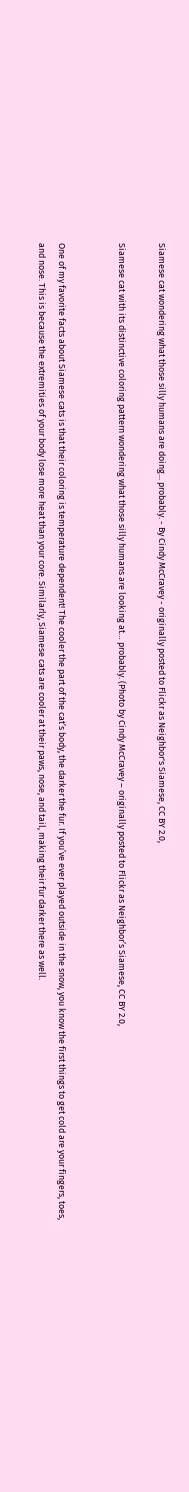Siamese cat wondering what those silly humans are doing... probably. - By Cindy McCravey - originally posted to Flickr as Neighbor's Siamese, CC BY 2.0,

Siamese cat with its distinctive coloring pattern wondering what those silly humans are looking at… probably. (Photo by Cindy McCravey – originally posted to Flickr as Neighbor’s Siamese, CC BY 2.0,


One of my favorite facts about Siamese cats is that their coloring is temperature dependent! The cooler the part of the cat’s body, the darker the fur. If you’ve ever played outside in the snow, you know the first things to get cold are your fingers, toes, and nose. This is because the extremities of your body lose more heat than your core. Similarly, Siamese cats are cooler at their paws, nose, and tail, making their fur darker there as well.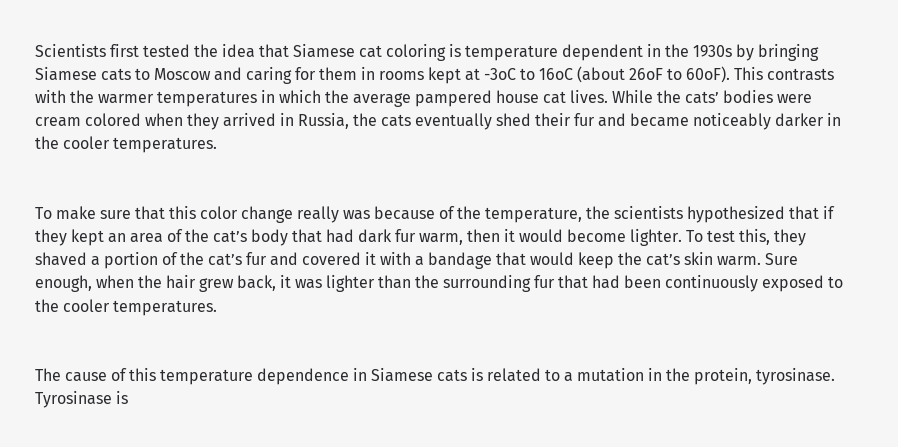Scientists first tested the idea that Siamese cat coloring is temperature dependent in the 1930s by bringing Siamese cats to Moscow and caring for them in rooms kept at -3oC to 16oC (about 26oF to 60oF). This contrasts with the warmer temperatures in which the average pampered house cat lives. While the cats’ bodies were cream colored when they arrived in Russia, the cats eventually shed their fur and became noticeably darker in the cooler temperatures.


To make sure that this color change really was because of the temperature, the scientists hypothesized that if they kept an area of the cat’s body that had dark fur warm, then it would become lighter. To test this, they shaved a portion of the cat’s fur and covered it with a bandage that would keep the cat’s skin warm. Sure enough, when the hair grew back, it was lighter than the surrounding fur that had been continuously exposed to the cooler temperatures.


The cause of this temperature dependence in Siamese cats is related to a mutation in the protein, tyrosinase. Tyrosinase is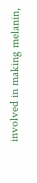involved in making melanin,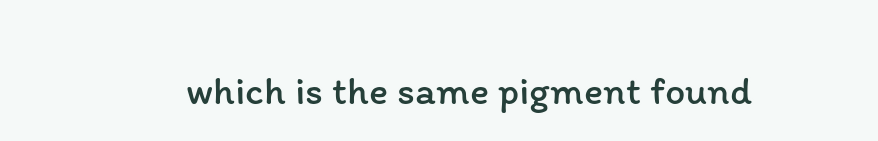which is the same pigment found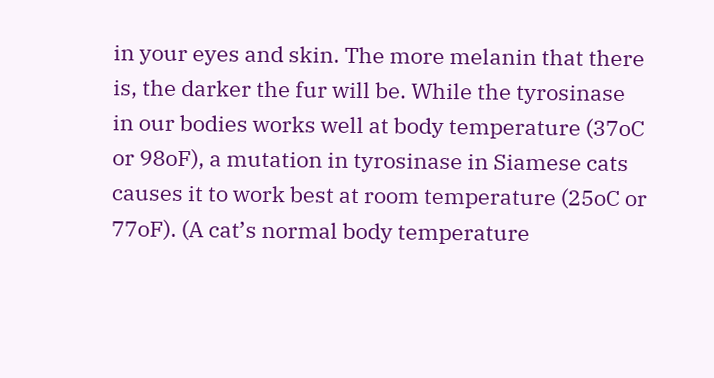in your eyes and skin. The more melanin that there is, the darker the fur will be. While the tyrosinase in our bodies works well at body temperature (37oC or 98oF), a mutation in tyrosinase in Siamese cats causes it to work best at room temperature (25oC or 77oF). (A cat’s normal body temperature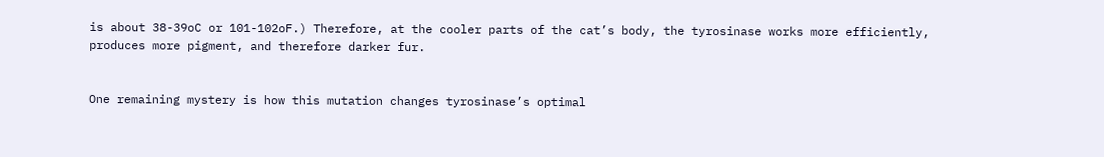is about 38-39oC or 101-102oF.) Therefore, at the cooler parts of the cat’s body, the tyrosinase works more efficiently, produces more pigment, and therefore darker fur.


One remaining mystery is how this mutation changes tyrosinase’s optimal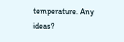temperature. Any ideas?